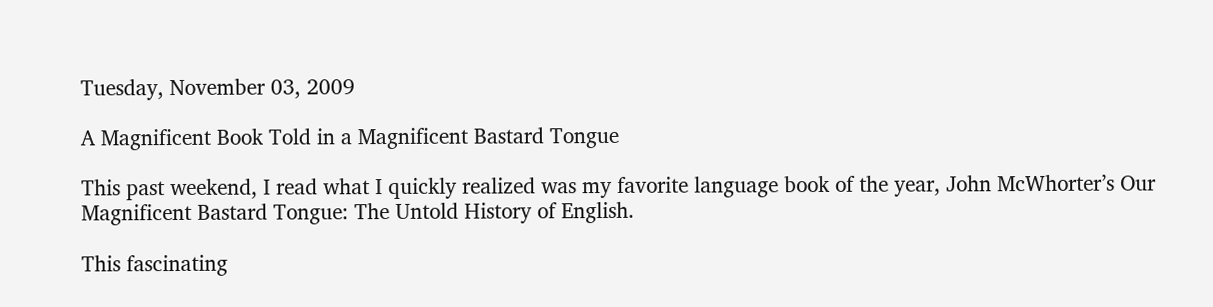Tuesday, November 03, 2009

A Magnificent Book Told in a Magnificent Bastard Tongue

This past weekend, I read what I quickly realized was my favorite language book of the year, John McWhorter’s Our Magnificent Bastard Tongue: The Untold History of English.

This fascinating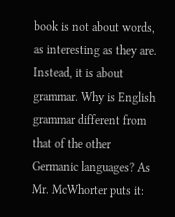book is not about words, as interesting as they are. Instead, it is about grammar. Why is English grammar different from that of the other Germanic languages? As Mr. McWhorter puts it: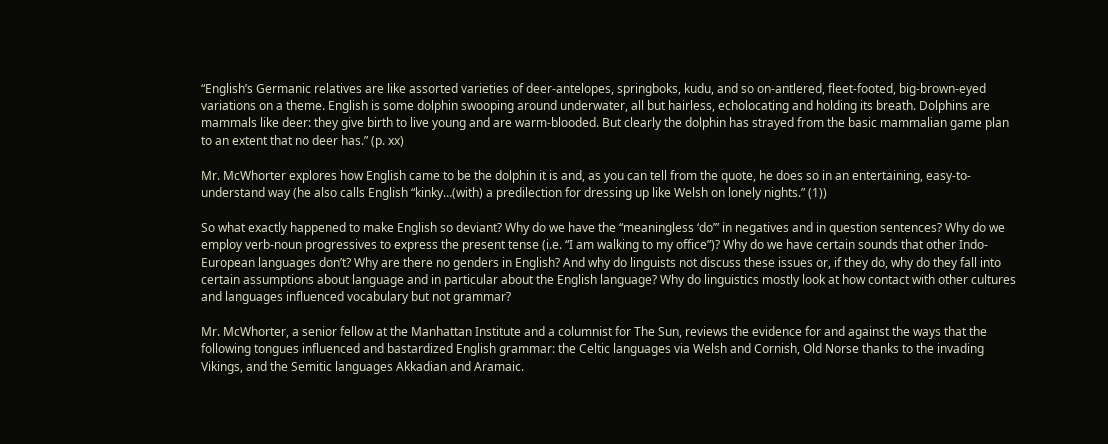“English’s Germanic relatives are like assorted varieties of deer-antelopes, springboks, kudu, and so on-antlered, fleet-footed, big-brown-eyed variations on a theme. English is some dolphin swooping around underwater, all but hairless, echolocating and holding its breath. Dolphins are mammals like deer: they give birth to live young and are warm-blooded. But clearly the dolphin has strayed from the basic mammalian game plan to an extent that no deer has.” (p. xx)

Mr. McWhorter explores how English came to be the dolphin it is and, as you can tell from the quote, he does so in an entertaining, easy-to-understand way (he also calls English “kinky…(with) a predilection for dressing up like Welsh on lonely nights.” (1))

So what exactly happened to make English so deviant? Why do we have the “meaningless ‘do’” in negatives and in question sentences? Why do we employ verb-noun progressives to express the present tense (i.e. “I am walking to my office”)? Why do we have certain sounds that other Indo-European languages don’t? Why are there no genders in English? And why do linguists not discuss these issues or, if they do, why do they fall into certain assumptions about language and in particular about the English language? Why do linguistics mostly look at how contact with other cultures and languages influenced vocabulary but not grammar?

Mr. McWhorter, a senior fellow at the Manhattan Institute and a columnist for The Sun, reviews the evidence for and against the ways that the following tongues influenced and bastardized English grammar: the Celtic languages via Welsh and Cornish, Old Norse thanks to the invading Vikings, and the Semitic languages Akkadian and Aramaic.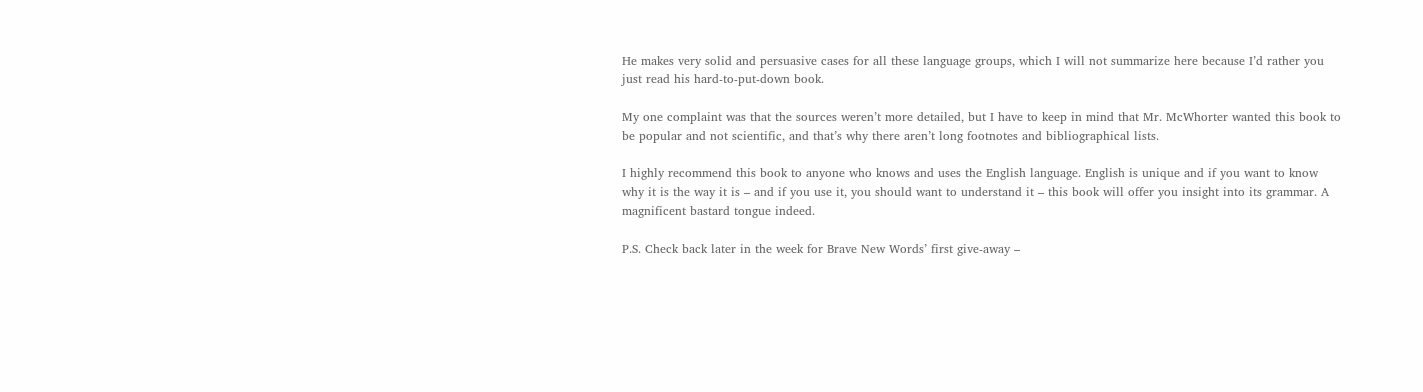He makes very solid and persuasive cases for all these language groups, which I will not summarize here because I’d rather you just read his hard-to-put-down book.

My one complaint was that the sources weren’t more detailed, but I have to keep in mind that Mr. McWhorter wanted this book to be popular and not scientific, and that’s why there aren’t long footnotes and bibliographical lists.

I highly recommend this book to anyone who knows and uses the English language. English is unique and if you want to know why it is the way it is – and if you use it, you should want to understand it – this book will offer you insight into its grammar. A magnificent bastard tongue indeed.

P.S. Check back later in the week for Brave New Words’ first give-away –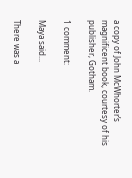a copy of John McWhorter’s magnificent book, courtesy of his publisher, Gotham.

1 comment:

Maya said...

There was a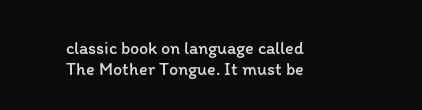classic book on language called The Mother Tongue. It must be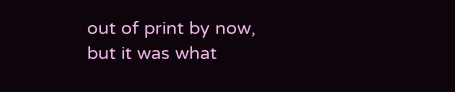out of print by now, but it was what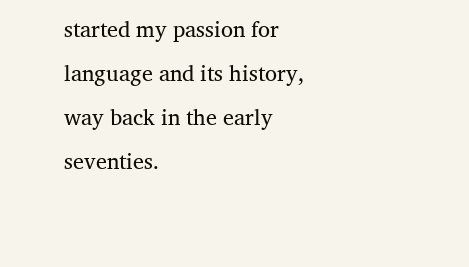started my passion for language and its history, way back in the early seventies.